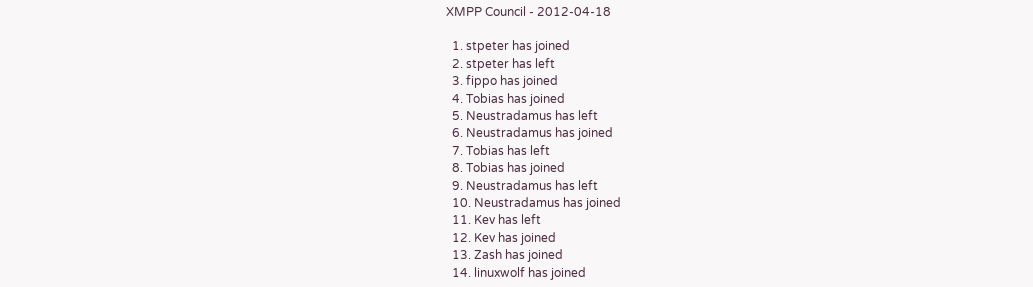XMPP Council - 2012-04-18

  1. stpeter has joined
  2. stpeter has left
  3. fippo has joined
  4. Tobias has joined
  5. Neustradamus has left
  6. Neustradamus has joined
  7. Tobias has left
  8. Tobias has joined
  9. Neustradamus has left
  10. Neustradamus has joined
  11. Kev has left
  12. Kev has joined
  13. Zash has joined
  14. linuxwolf has joined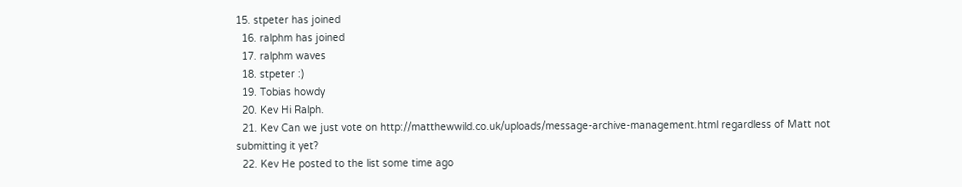15. stpeter has joined
  16. ralphm has joined
  17. ralphm waves
  18. stpeter :)
  19. Tobias howdy
  20. Kev Hi Ralph.
  21. Kev Can we just vote on http://matthewwild.co.uk/uploads/message-archive-management.html regardless of Matt not submitting it yet?
  22. Kev He posted to the list some time ago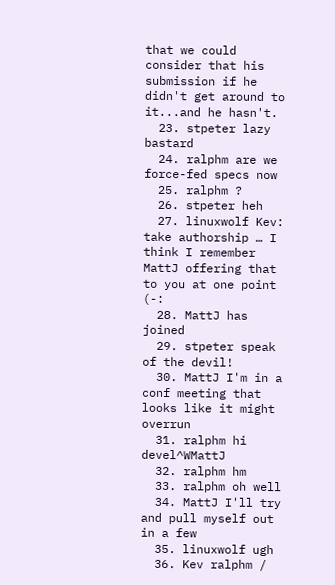that we could consider that his submission if he didn't get around to it...and he hasn't.
  23. stpeter lazy bastard
  24. ralphm are we force-fed specs now
  25. ralphm ?
  26. stpeter heh
  27. linuxwolf Kev: take authorship … I think I remember MattJ offering that to you at one point (-:
  28. MattJ has joined
  29. stpeter speak of the devil!
  30. MattJ I'm in a conf meeting that looks like it might overrun
  31. ralphm hi devel^WMattJ
  32. ralphm hm
  33. ralphm oh well
  34. MattJ I'll try and pull myself out in a few
  35. linuxwolf ugh
  36. Kev ralphm /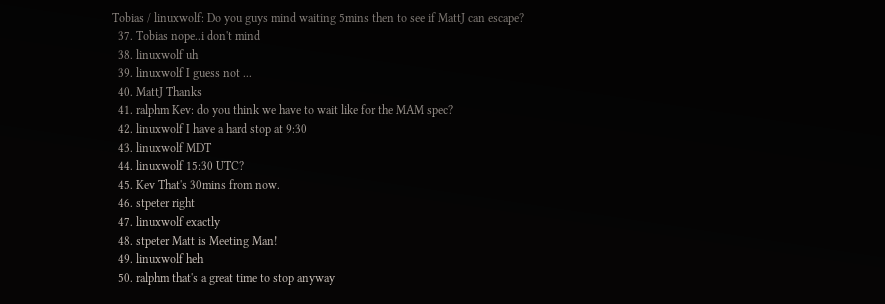Tobias / linuxwolf: Do you guys mind waiting 5mins then to see if MattJ can escape?
  37. Tobias nope..i don't mind
  38. linuxwolf uh
  39. linuxwolf I guess not ...
  40. MattJ Thanks
  41. ralphm Kev: do you think we have to wait like for the MAM spec?
  42. linuxwolf I have a hard stop at 9:30
  43. linuxwolf MDT
  44. linuxwolf 15:30 UTC?
  45. Kev That's 30mins from now.
  46. stpeter right
  47. linuxwolf exactly
  48. stpeter Matt is Meeting Man!
  49. linuxwolf heh
  50. ralphm that's a great time to stop anyway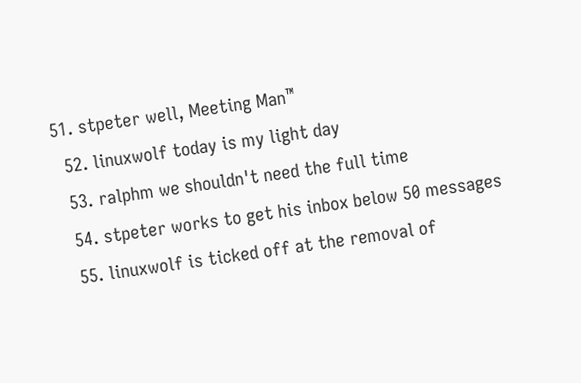51. stpeter well, Meeting Man™
  52. linuxwolf today is my light day
  53. ralphm we shouldn't need the full time
  54. stpeter works to get his inbox below 50 messages
  55. linuxwolf is ticked off at the removal of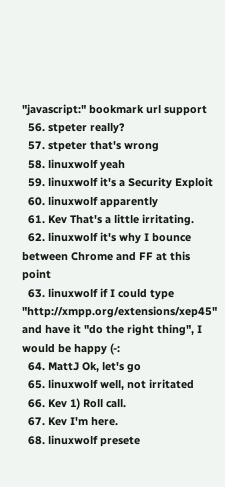"javascript:" bookmark url support
  56. stpeter really?
  57. stpeter that's wrong
  58. linuxwolf yeah
  59. linuxwolf it's a Security Exploit
  60. linuxwolf apparently
  61. Kev That's a little irritating.
  62. linuxwolf it's why I bounce between Chrome and FF at this point
  63. linuxwolf if I could type "http://xmpp.org/extensions/xep45" and have it "do the right thing", I would be happy (-:
  64. MattJ Ok, let's go
  65. linuxwolf well, not irritated
  66. Kev 1) Roll call.
  67. Kev I'm here.
  68. linuxwolf presete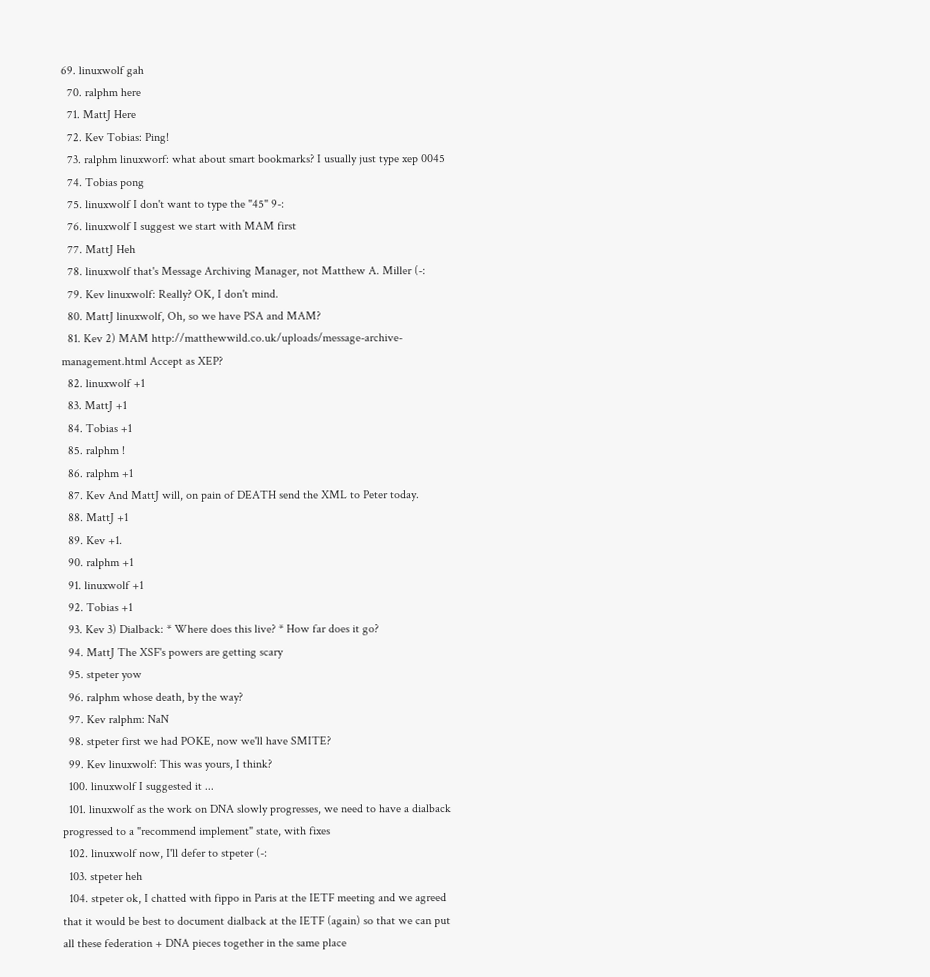69. linuxwolf gah
  70. ralphm here
  71. MattJ Here
  72. Kev Tobias: Ping!
  73. ralphm linuxworf: what about smart bookmarks? I usually just type xep 0045
  74. Tobias pong
  75. linuxwolf I don't want to type the "45" 9-:
  76. linuxwolf I suggest we start with MAM first
  77. MattJ Heh
  78. linuxwolf that's Message Archiving Manager, not Matthew A. Miller (-:
  79. Kev linuxwolf: Really? OK, I don't mind.
  80. MattJ linuxwolf, Oh, so we have PSA and MAM?
  81. Kev 2) MAM http://matthewwild.co.uk/uploads/message-archive-management.html Accept as XEP?
  82. linuxwolf +1
  83. MattJ +1
  84. Tobias +1
  85. ralphm !
  86. ralphm +1
  87. Kev And MattJ will, on pain of DEATH send the XML to Peter today.
  88. MattJ +1
  89. Kev +1.
  90. ralphm +1
  91. linuxwolf +1
  92. Tobias +1
  93. Kev 3) Dialback: * Where does this live? * How far does it go?
  94. MattJ The XSF's powers are getting scary
  95. stpeter yow
  96. ralphm whose death, by the way?
  97. Kev ralphm: NaN
  98. stpeter first we had POKE, now we'll have SMITE?
  99. Kev linuxwolf: This was yours, I think?
  100. linuxwolf I suggested it ...
  101. linuxwolf as the work on DNA slowly progresses, we need to have a dialback progressed to a "recommend implement" state, with fixes
  102. linuxwolf now, I'll defer to stpeter (-:
  103. stpeter heh
  104. stpeter ok, I chatted with fippo in Paris at the IETF meeting and we agreed that it would be best to document dialback at the IETF (again) so that we can put all these federation + DNA pieces together in the same place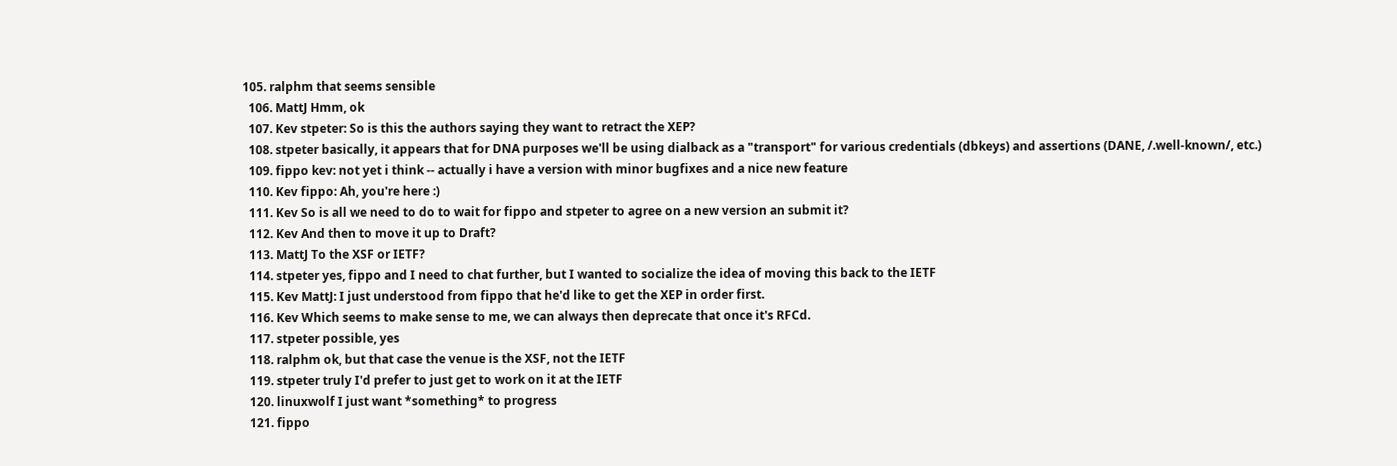105. ralphm that seems sensible
  106. MattJ Hmm, ok
  107. Kev stpeter: So is this the authors saying they want to retract the XEP?
  108. stpeter basically, it appears that for DNA purposes we'll be using dialback as a "transport" for various credentials (dbkeys) and assertions (DANE, /.well-known/, etc.)
  109. fippo kev: not yet i think -- actually i have a version with minor bugfixes and a nice new feature
  110. Kev fippo: Ah, you're here :)
  111. Kev So is all we need to do to wait for fippo and stpeter to agree on a new version an submit it?
  112. Kev And then to move it up to Draft?
  113. MattJ To the XSF or IETF?
  114. stpeter yes, fippo and I need to chat further, but I wanted to socialize the idea of moving this back to the IETF
  115. Kev MattJ: I just understood from fippo that he'd like to get the XEP in order first.
  116. Kev Which seems to make sense to me, we can always then deprecate that once it's RFCd.
  117. stpeter possible, yes
  118. ralphm ok, but that case the venue is the XSF, not the IETF
  119. stpeter truly I'd prefer to just get to work on it at the IETF
  120. linuxwolf I just want *something* to progress
  121. fippo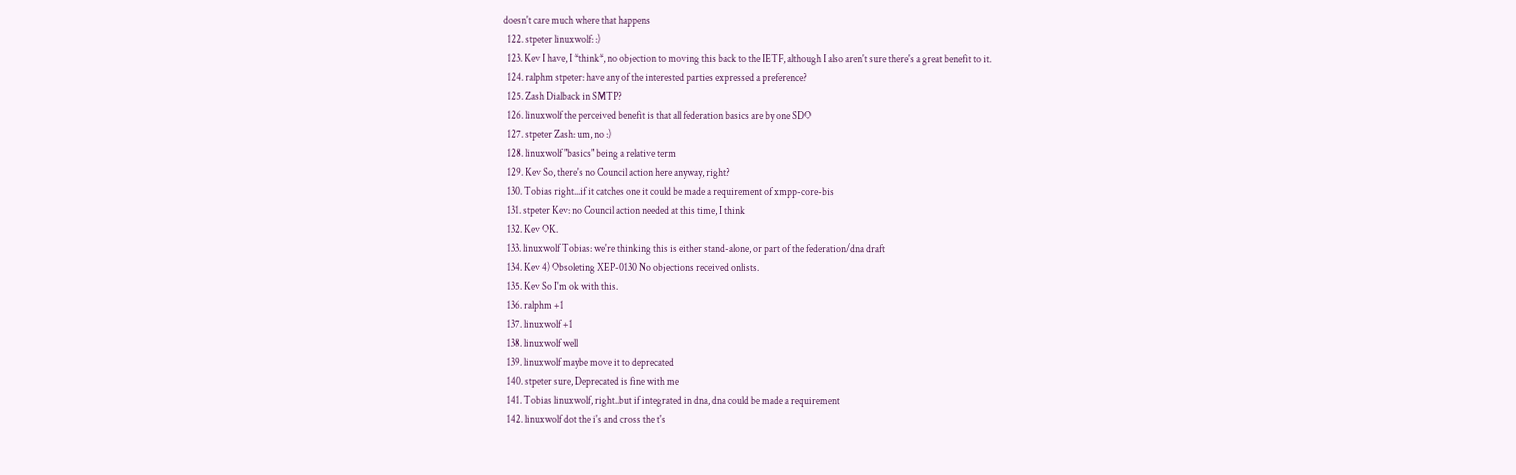doesn't care much where that happens
  122. stpeter linuxwolf: :)
  123. Kev I have, I *think*, no objection to moving this back to the IETF, although I also aren't sure there's a great benefit to it.
  124. ralphm stpeter: have any of the interested parties expressed a preference?
  125. Zash Dialback in SMTP?
  126. linuxwolf the perceived benefit is that all federation basics are by one SDO
  127. stpeter Zash: um, no :)
  128. linuxwolf "basics" being a relative term
  129. Kev So, there's no Council action here anyway, right?
  130. Tobias right...if it catches one it could be made a requirement of xmpp-core-bis
  131. stpeter Kev: no Council action needed at this time, I think
  132. Kev OK.
  133. linuxwolf Tobias: we're thinking this is either stand-alone, or part of the federation/dna draft
  134. Kev 4) Obsoleting XEP-0130 No objections received onlists.
  135. Kev So I'm ok with this.
  136. ralphm +1
  137. linuxwolf +1
  138. linuxwolf well
  139. linuxwolf maybe move it to deprecated
  140. stpeter sure, Deprecated is fine with me
  141. Tobias linuxwolf, right..but if integrated in dna, dna could be made a requirement
  142. linuxwolf dot the i's and cross the t's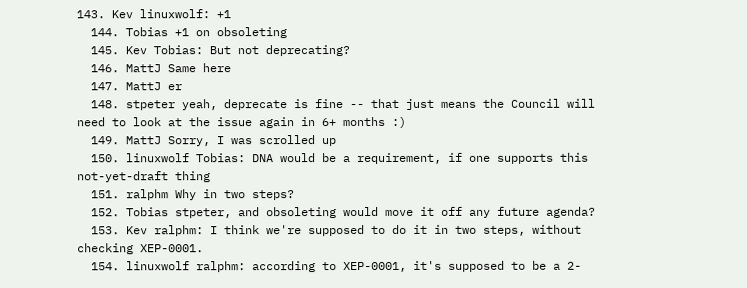143. Kev linuxwolf: +1
  144. Tobias +1 on obsoleting
  145. Kev Tobias: But not deprecating?
  146. MattJ Same here
  147. MattJ er
  148. stpeter yeah, deprecate is fine -- that just means the Council will need to look at the issue again in 6+ months :)
  149. MattJ Sorry, I was scrolled up
  150. linuxwolf Tobias: DNA would be a requirement, if one supports this not-yet-draft thing
  151. ralphm Why in two steps?
  152. Tobias stpeter, and obsoleting would move it off any future agenda?
  153. Kev ralphm: I think we're supposed to do it in two steps, without checking XEP-0001.
  154. linuxwolf ralphm: according to XEP-0001, it's supposed to be a 2-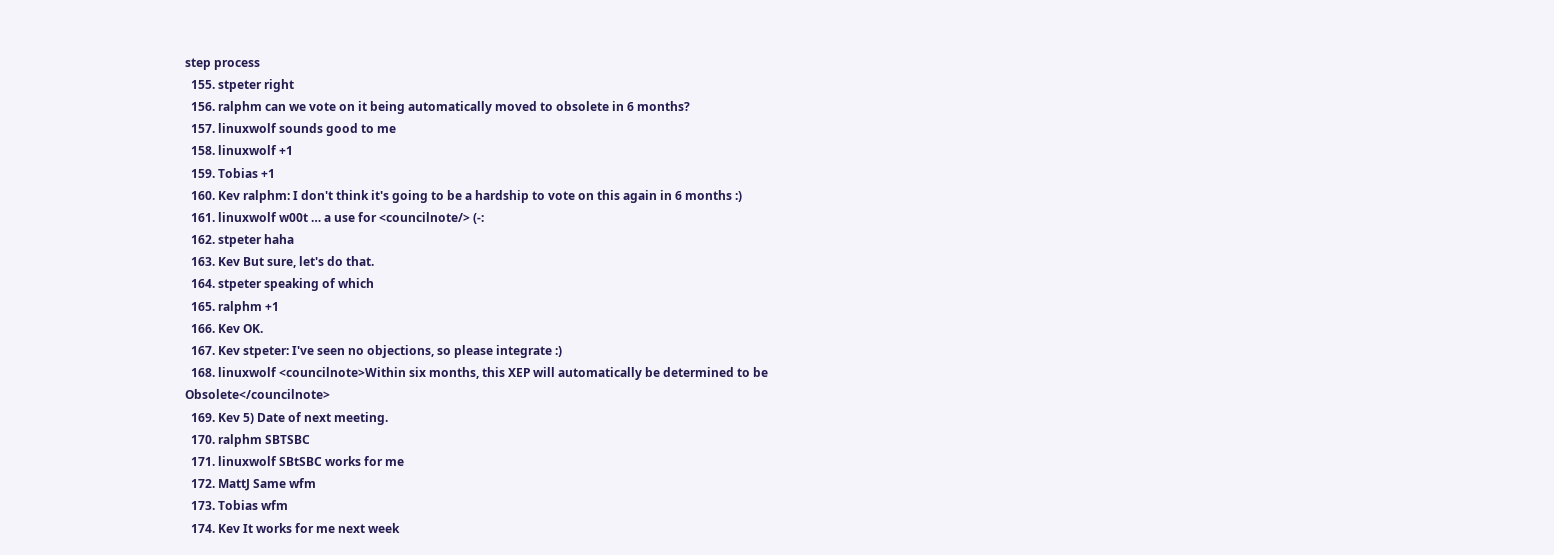step process
  155. stpeter right
  156. ralphm can we vote on it being automatically moved to obsolete in 6 months?
  157. linuxwolf sounds good to me
  158. linuxwolf +1
  159. Tobias +1
  160. Kev ralphm: I don't think it's going to be a hardship to vote on this again in 6 months :)
  161. linuxwolf w00t … a use for <councilnote/> (-:
  162. stpeter haha
  163. Kev But sure, let's do that.
  164. stpeter speaking of which
  165. ralphm +1
  166. Kev OK.
  167. Kev stpeter: I've seen no objections, so please integrate :)
  168. linuxwolf <councilnote>Within six months, this XEP will automatically be determined to be Obsolete</councilnote>
  169. Kev 5) Date of next meeting.
  170. ralphm SBTSBC
  171. linuxwolf SBtSBC works for me
  172. MattJ Same wfm
  173. Tobias wfm
  174. Kev It works for me next week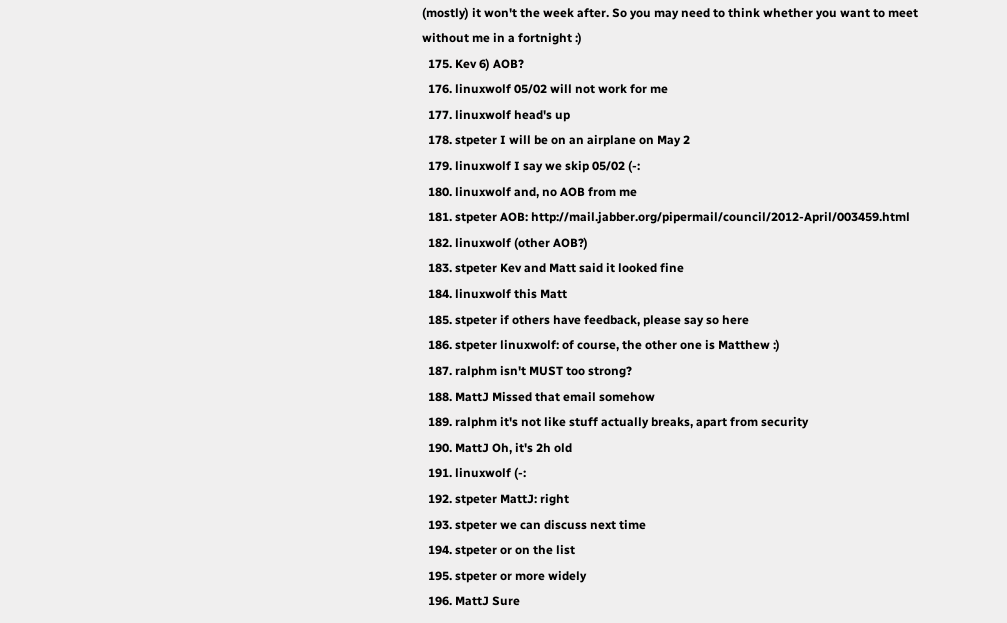(mostly) it won't the week after. So you may need to think whether you want to meet without me in a fortnight :)
  175. Kev 6) AOB?
  176. linuxwolf 05/02 will not work for me
  177. linuxwolf head's up
  178. stpeter I will be on an airplane on May 2
  179. linuxwolf I say we skip 05/02 (-:
  180. linuxwolf and, no AOB from me
  181. stpeter AOB: http://mail.jabber.org/pipermail/council/2012-April/003459.html
  182. linuxwolf (other AOB?)
  183. stpeter Kev and Matt said it looked fine
  184. linuxwolf this Matt
  185. stpeter if others have feedback, please say so here
  186. stpeter linuxwolf: of course, the other one is Matthew :)
  187. ralphm isn't MUST too strong?
  188. MattJ Missed that email somehow
  189. ralphm it's not like stuff actually breaks, apart from security
  190. MattJ Oh, it's 2h old
  191. linuxwolf (-:
  192. stpeter MattJ: right
  193. stpeter we can discuss next time
  194. stpeter or on the list
  195. stpeter or more widely
  196. MattJ Sure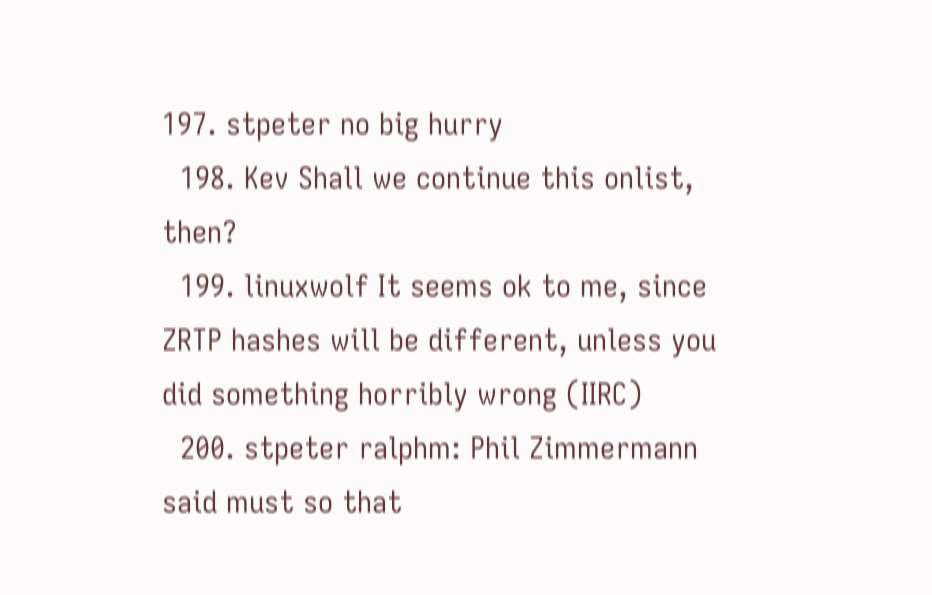197. stpeter no big hurry
  198. Kev Shall we continue this onlist, then?
  199. linuxwolf It seems ok to me, since ZRTP hashes will be different, unless you did something horribly wrong (IIRC)
  200. stpeter ralphm: Phil Zimmermann said must so that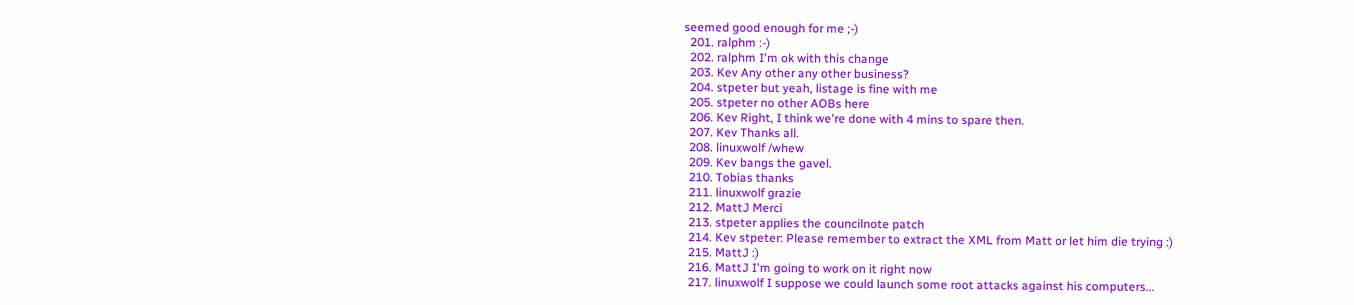seemed good enough for me ;-)
  201. ralphm :-)
  202. ralphm I'm ok with this change
  203. Kev Any other any other business?
  204. stpeter but yeah, listage is fine with me
  205. stpeter no other AOBs here
  206. Kev Right, I think we're done with 4 mins to spare then.
  207. Kev Thanks all.
  208. linuxwolf /whew
  209. Kev bangs the gavel.
  210. Tobias thanks
  211. linuxwolf grazie
  212. MattJ Merci
  213. stpeter applies the councilnote patch
  214. Kev stpeter: Please remember to extract the XML from Matt or let him die trying :)
  215. MattJ :)
  216. MattJ I'm going to work on it right now
  217. linuxwolf I suppose we could launch some root attacks against his computers...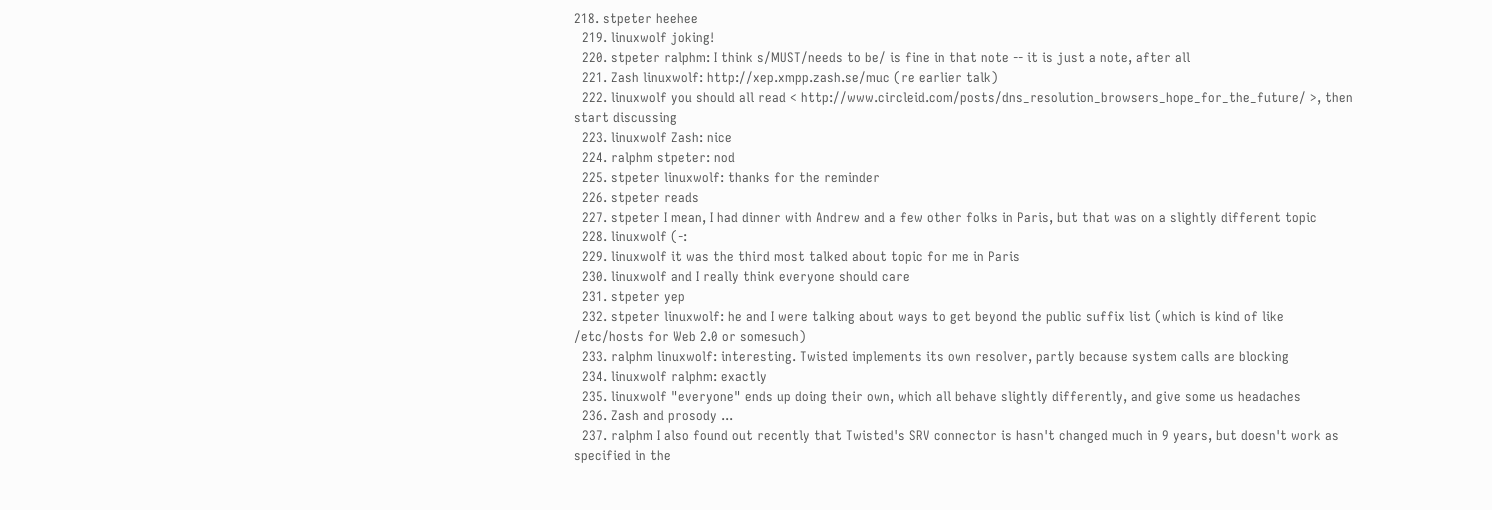218. stpeter heehee
  219. linuxwolf joking!
  220. stpeter ralphm: I think s/MUST/needs to be/ is fine in that note -- it is just a note, after all
  221. Zash linuxwolf: http://xep.xmpp.zash.se/muc (re earlier talk)
  222. linuxwolf you should all read < http://www.circleid.com/posts/dns_resolution_browsers_hope_for_the_future/ >, then start discussing
  223. linuxwolf Zash: nice
  224. ralphm stpeter: nod
  225. stpeter linuxwolf: thanks for the reminder
  226. stpeter reads
  227. stpeter I mean, I had dinner with Andrew and a few other folks in Paris, but that was on a slightly different topic
  228. linuxwolf (-:
  229. linuxwolf it was the third most talked about topic for me in Paris
  230. linuxwolf and I really think everyone should care
  231. stpeter yep
  232. stpeter linuxwolf: he and I were talking about ways to get beyond the public suffix list (which is kind of like /etc/hosts for Web 2.0 or somesuch)
  233. ralphm linuxwolf: interesting. Twisted implements its own resolver, partly because system calls are blocking
  234. linuxwolf ralphm: exactly
  235. linuxwolf "everyone" ends up doing their own, which all behave slightly differently, and give some us headaches
  236. Zash and prosody ...
  237. ralphm I also found out recently that Twisted's SRV connector is hasn't changed much in 9 years, but doesn't work as specified in the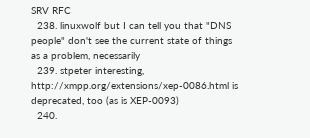SRV RFC
  238. linuxwolf but I can tell you that "DNS people" don't see the current state of things as a problem, necessarily
  239. stpeter interesting, http://xmpp.org/extensions/xep-0086.html is deprecated, too (as is XEP-0093)
  240.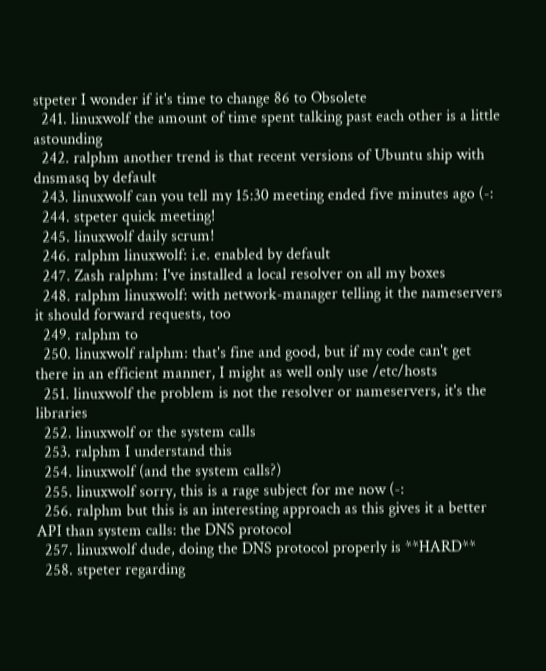stpeter I wonder if it's time to change 86 to Obsolete
  241. linuxwolf the amount of time spent talking past each other is a little astounding
  242. ralphm another trend is that recent versions of Ubuntu ship with dnsmasq by default
  243. linuxwolf can you tell my 15:30 meeting ended five minutes ago (-:
  244. stpeter quick meeting!
  245. linuxwolf daily scrum!
  246. ralphm linuxwolf: i.e. enabled by default
  247. Zash ralphm: I've installed a local resolver on all my boxes
  248. ralphm linuxwolf: with network-manager telling it the nameservers it should forward requests, too
  249. ralphm to
  250. linuxwolf ralphm: that's fine and good, but if my code can't get there in an efficient manner, I might as well only use /etc/hosts
  251. linuxwolf the problem is not the resolver or nameservers, it's the libraries
  252. linuxwolf or the system calls
  253. ralphm I understand this
  254. linuxwolf (and the system calls?)
  255. linuxwolf sorry, this is a rage subject for me now (-:
  256. ralphm but this is an interesting approach as this gives it a better API than system calls: the DNS protocol
  257. linuxwolf dude, doing the DNS protocol properly is **HARD**
  258. stpeter regarding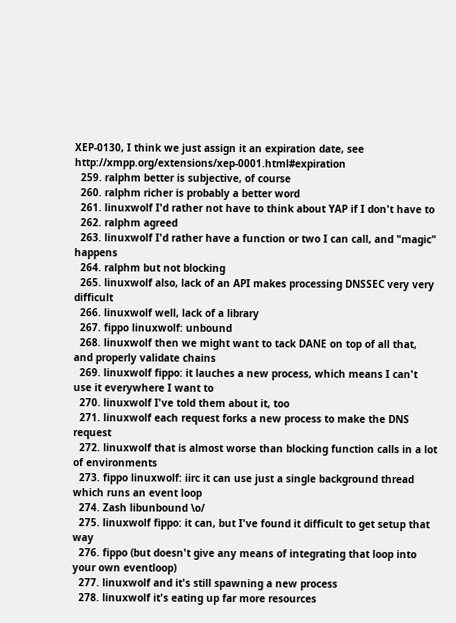XEP-0130, I think we just assign it an expiration date, see http://xmpp.org/extensions/xep-0001.html#expiration
  259. ralphm better is subjective, of course
  260. ralphm richer is probably a better word
  261. linuxwolf I'd rather not have to think about YAP if I don't have to
  262. ralphm agreed
  263. linuxwolf I'd rather have a function or two I can call, and "magic" happens
  264. ralphm but not blocking
  265. linuxwolf also, lack of an API makes processing DNSSEC very very difficult
  266. linuxwolf well, lack of a library
  267. fippo linuxwolf: unbound
  268. linuxwolf then we might want to tack DANE on top of all that, and properly validate chains
  269. linuxwolf fippo: it lauches a new process, which means I can't use it everywhere I want to
  270. linuxwolf I've told them about it, too
  271. linuxwolf each request forks a new process to make the DNS request
  272. linuxwolf that is almost worse than blocking function calls in a lot of environments
  273. fippo linuxwolf: iirc it can use just a single background thread which runs an event loop
  274. Zash libunbound \o/
  275. linuxwolf fippo: it can, but I've found it difficult to get setup that way
  276. fippo (but doesn't give any means of integrating that loop into your own eventloop)
  277. linuxwolf and it's still spawning a new process
  278. linuxwolf it's eating up far more resources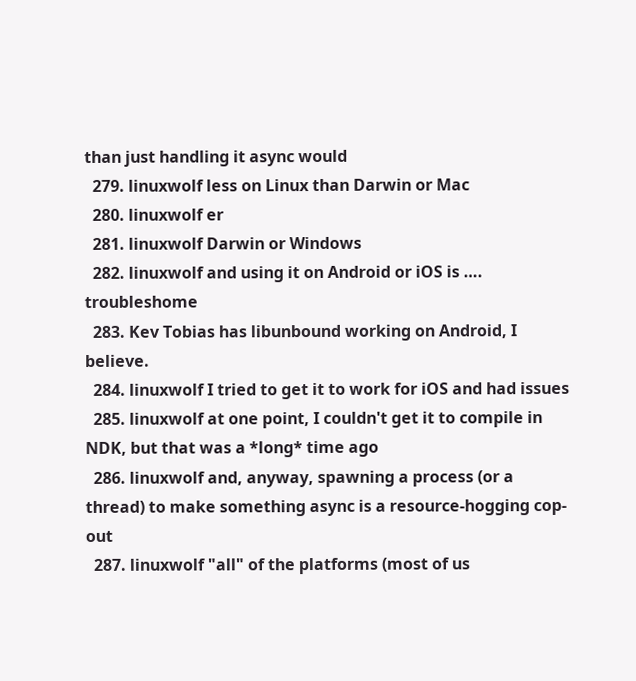than just handling it async would
  279. linuxwolf less on Linux than Darwin or Mac
  280. linuxwolf er
  281. linuxwolf Darwin or Windows
  282. linuxwolf and using it on Android or iOS is …. troubleshome
  283. Kev Tobias has libunbound working on Android, I believe.
  284. linuxwolf I tried to get it to work for iOS and had issues
  285. linuxwolf at one point, I couldn't get it to compile in NDK, but that was a *long* time ago
  286. linuxwolf and, anyway, spawning a process (or a thread) to make something async is a resource-hogging cop-out
  287. linuxwolf "all" of the platforms (most of us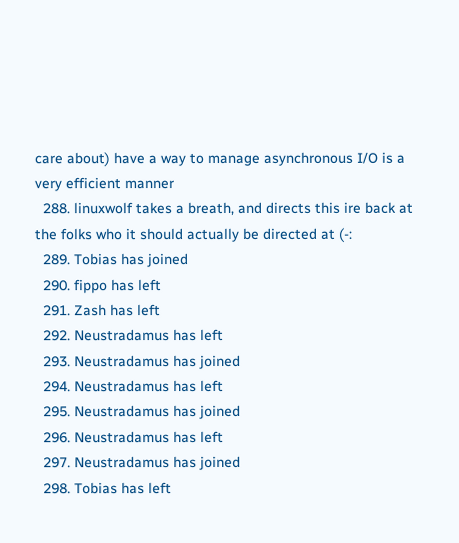care about) have a way to manage asynchronous I/O is a very efficient manner
  288. linuxwolf takes a breath, and directs this ire back at the folks who it should actually be directed at (-:
  289. Tobias has joined
  290. fippo has left
  291. Zash has left
  292. Neustradamus has left
  293. Neustradamus has joined
  294. Neustradamus has left
  295. Neustradamus has joined
  296. Neustradamus has left
  297. Neustradamus has joined
  298. Tobias has left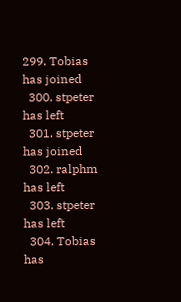299. Tobias has joined
  300. stpeter has left
  301. stpeter has joined
  302. ralphm has left
  303. stpeter has left
  304. Tobias has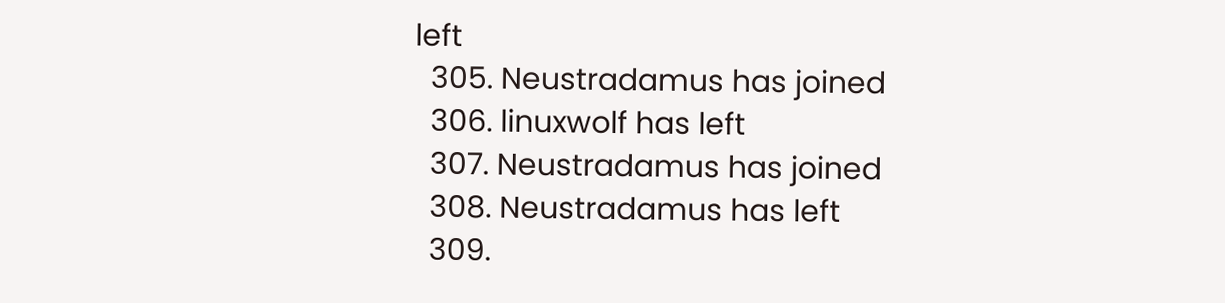left
  305. Neustradamus has joined
  306. linuxwolf has left
  307. Neustradamus has joined
  308. Neustradamus has left
  309.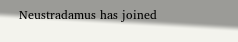Neustradamus has joined